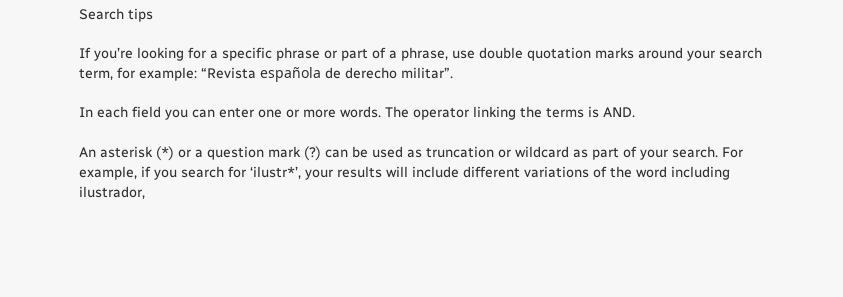Search tips

If you’re looking for a specific phrase or part of a phrase, use double quotation marks around your search term, for example: “Revista española de derecho militar”.

In each field you can enter one or more words. The operator linking the terms is AND.

An asterisk (*) or a question mark (?) can be used as truncation or wildcard as part of your search. For example, if you search for ‘ilustr*’, your results will include different variations of the word including ilustrador,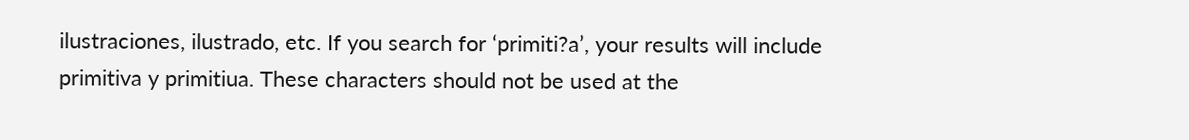ilustraciones, ilustrado, etc. If you search for ‘primiti?a’, your results will include primitiva y primitiua. These characters should not be used at the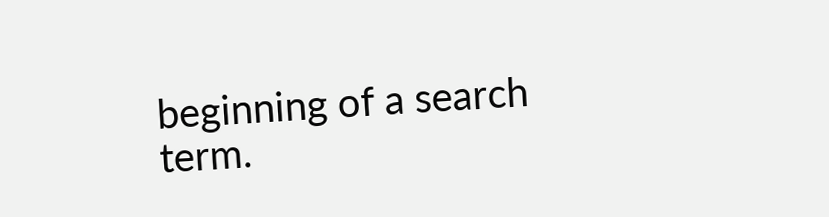beginning of a search term.